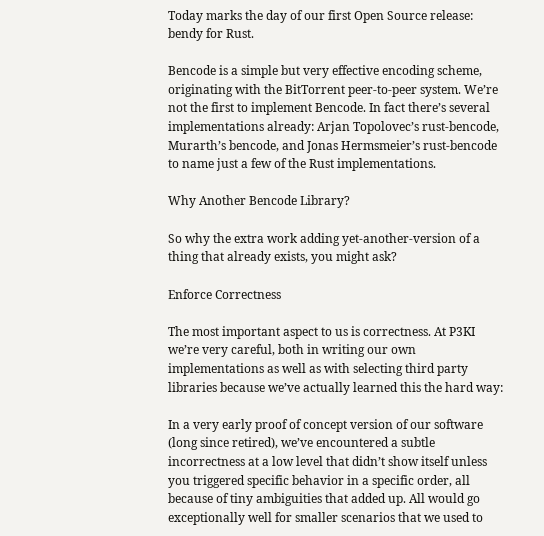Today marks the day of our first Open Source release: bendy for Rust.

Bencode is a simple but very effective encoding scheme, originating with the BitTorrent peer-to-peer system. We’re not the first to implement Bencode. In fact there’s several implementations already: Arjan Topolovec’s rust-bencode, Murarth’s bencode, and Jonas Hermsmeier’s rust-bencode to name just a few of the Rust implementations.

Why Another Bencode Library?

So why the extra work adding yet-another-version of a thing that already exists, you might ask?

Enforce Correctness

The most important aspect to us is correctness. At P3KI we’re very careful, both in writing our own implementations as well as with selecting third party libraries because we’ve actually learned this the hard way:

In a very early proof of concept version of our software (long since retired), we’ve encountered a subtle incorrectness at a low level that didn’t show itself unless you triggered specific behavior in a specific order, all because of tiny ambiguities that added up. All would go exceptionally well for smaller scenarios that we used to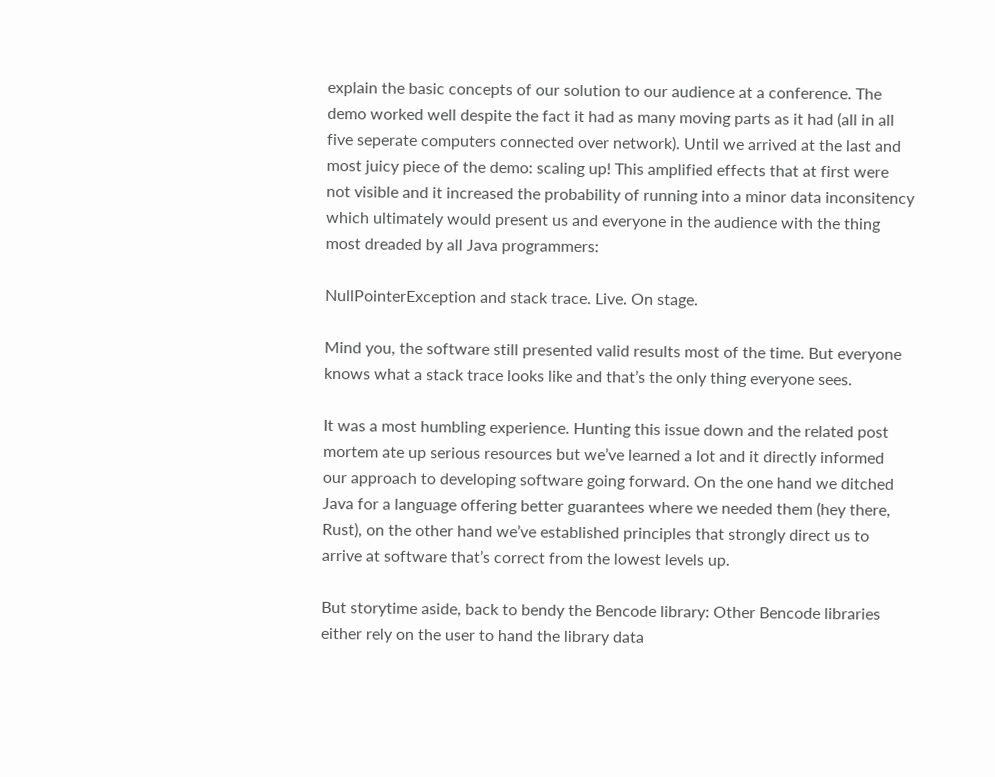explain the basic concepts of our solution to our audience at a conference. The demo worked well despite the fact it had as many moving parts as it had (all in all five seperate computers connected over network). Until we arrived at the last and most juicy piece of the demo: scaling up! This amplified effects that at first were not visible and it increased the probability of running into a minor data inconsitency which ultimately would present us and everyone in the audience with the thing most dreaded by all Java programmers:

NullPointerException and stack trace. Live. On stage.

Mind you, the software still presented valid results most of the time. But everyone knows what a stack trace looks like and that’s the only thing everyone sees.

It was a most humbling experience. Hunting this issue down and the related post mortem ate up serious resources but we’ve learned a lot and it directly informed our approach to developing software going forward. On the one hand we ditched Java for a language offering better guarantees where we needed them (hey there, Rust), on the other hand we’ve established principles that strongly direct us to arrive at software that’s correct from the lowest levels up.

But storytime aside, back to bendy the Bencode library: Other Bencode libraries either rely on the user to hand the library data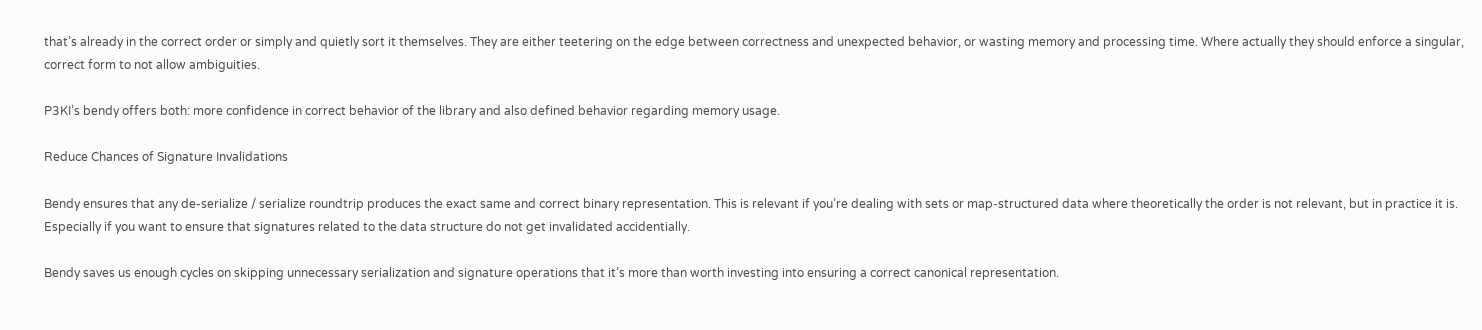that’s already in the correct order or simply and quietly sort it themselves. They are either teetering on the edge between correctness and unexpected behavior, or wasting memory and processing time. Where actually they should enforce a singular, correct form to not allow ambiguities.

P3KI’s bendy offers both: more confidence in correct behavior of the library and also defined behavior regarding memory usage.

Reduce Chances of Signature Invalidations

Bendy ensures that any de-serialize / serialize roundtrip produces the exact same and correct binary representation. This is relevant if you’re dealing with sets or map-structured data where theoretically the order is not relevant, but in practice it is. Especially if you want to ensure that signatures related to the data structure do not get invalidated accidentially.

Bendy saves us enough cycles on skipping unnecessary serialization and signature operations that it’s more than worth investing into ensuring a correct canonical representation.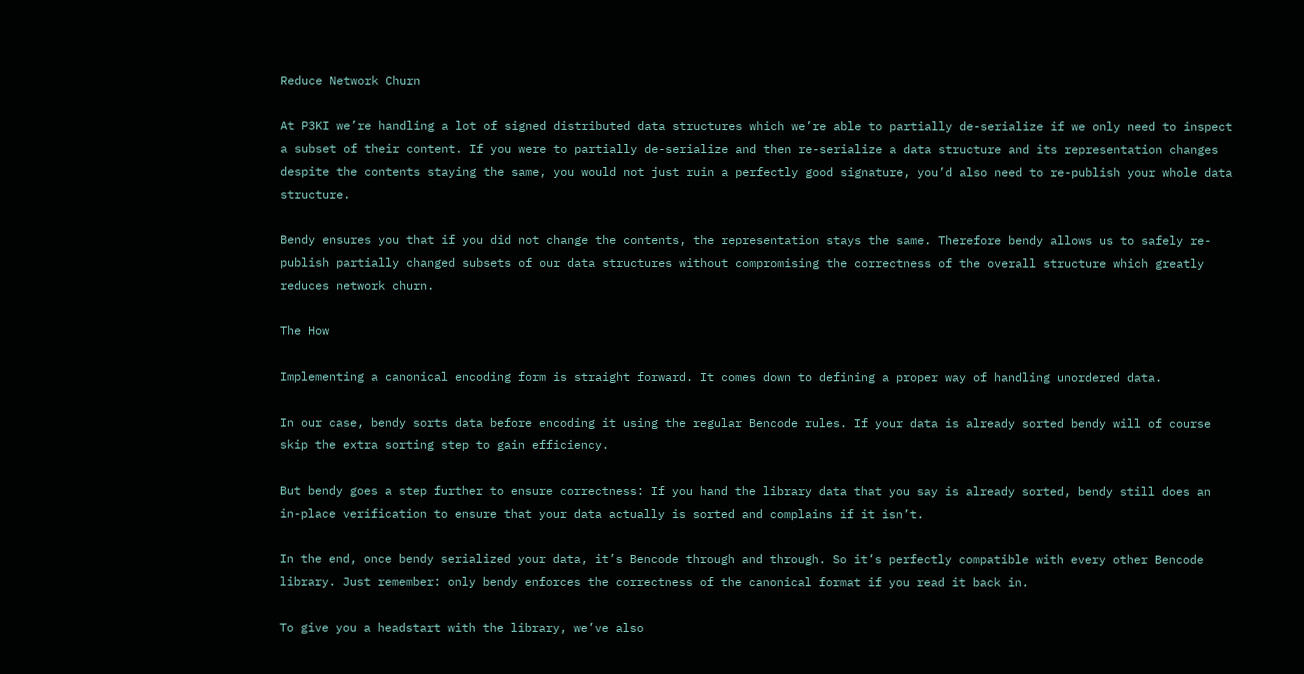Reduce Network Churn

At P3KI we’re handling a lot of signed distributed data structures which we’re able to partially de-serialize if we only need to inspect a subset of their content. If you were to partially de-serialize and then re-serialize a data structure and its representation changes despite the contents staying the same, you would not just ruin a perfectly good signature, you’d also need to re-publish your whole data structure.

Bendy ensures you that if you did not change the contents, the representation stays the same. Therefore bendy allows us to safely re-publish partially changed subsets of our data structures without compromising the correctness of the overall structure which greatly reduces network churn.

The How

Implementing a canonical encoding form is straight forward. It comes down to defining a proper way of handling unordered data.

In our case, bendy sorts data before encoding it using the regular Bencode rules. If your data is already sorted bendy will of course skip the extra sorting step to gain efficiency.

But bendy goes a step further to ensure correctness: If you hand the library data that you say is already sorted, bendy still does an in-place verification to ensure that your data actually is sorted and complains if it isn’t.

In the end, once bendy serialized your data, it’s Bencode through and through. So it’s perfectly compatible with every other Bencode library. Just remember: only bendy enforces the correctness of the canonical format if you read it back in.

To give you a headstart with the library, we’ve also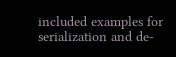included examples for serialization and de-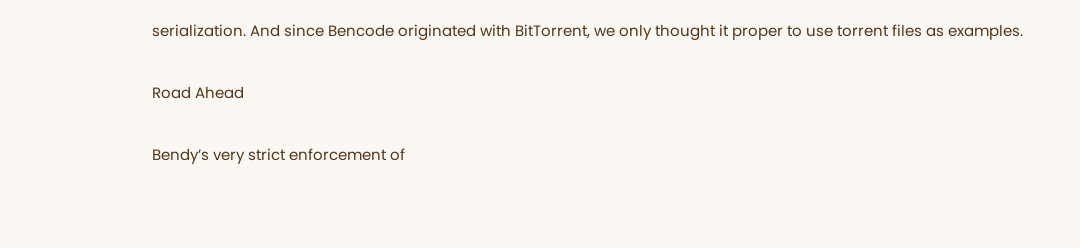serialization. And since Bencode originated with BitTorrent, we only thought it proper to use torrent files as examples.

Road Ahead

Bendy’s very strict enforcement of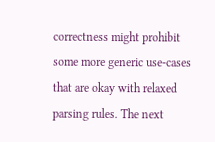correctness might prohibit some more generic use-cases that are okay with relaxed parsing rules. The next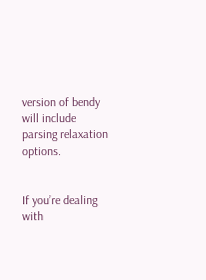version of bendy will include parsing relaxation options.


If you’re dealing with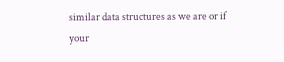similar data structures as we are or if your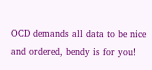OCD demands all data to be nice and ordered, bendy is for you!